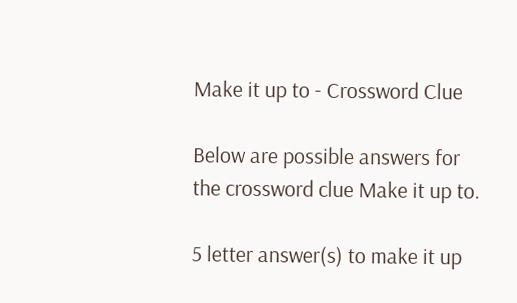Make it up to - Crossword Clue

Below are possible answers for the crossword clue Make it up to.

5 letter answer(s) to make it up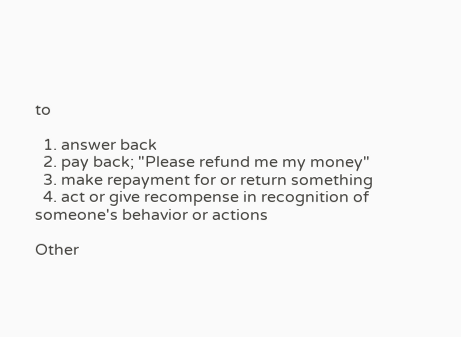to

  1. answer back
  2. pay back; "Please refund me my money"
  3. make repayment for or return something
  4. act or give recompense in recognition of someone's behavior or actions

Other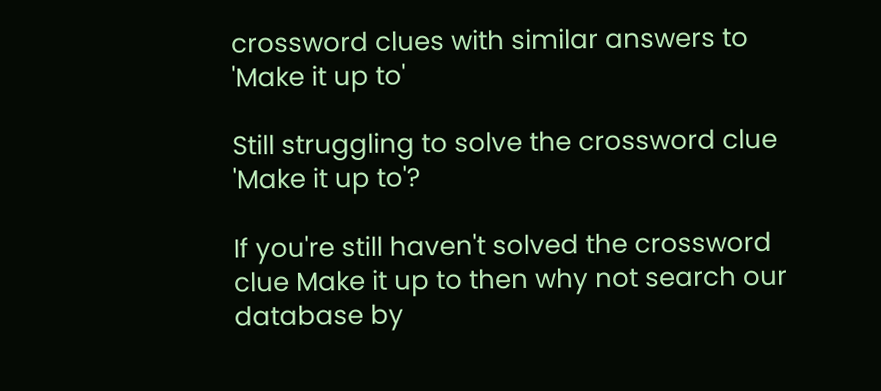crossword clues with similar answers to 'Make it up to'

Still struggling to solve the crossword clue 'Make it up to'?

If you're still haven't solved the crossword clue Make it up to then why not search our database by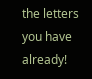the letters you have already!